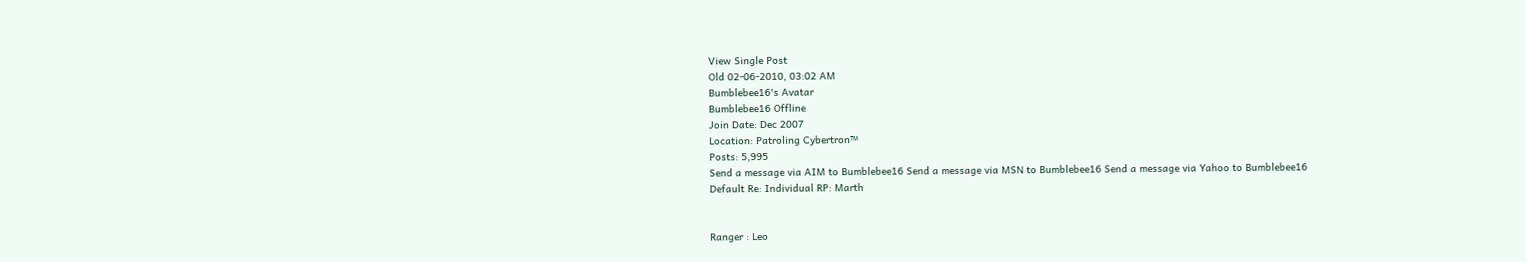View Single Post
Old 02-06-2010, 03:02 AM
Bumblebee16's Avatar
Bumblebee16 Offline
Join Date: Dec 2007
Location: Patroling Cybertron™
Posts: 5,995
Send a message via AIM to Bumblebee16 Send a message via MSN to Bumblebee16 Send a message via Yahoo to Bumblebee16
Default Re: Individual RP: Marth


Ranger : Leo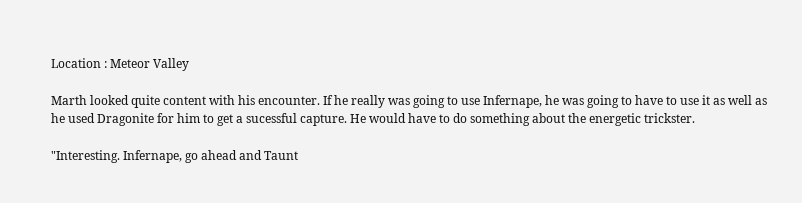Location : Meteor Valley

Marth looked quite content with his encounter. If he really was going to use Infernape, he was going to have to use it as well as he used Dragonite for him to get a sucessful capture. He would have to do something about the energetic trickster.

"Interesting. Infernape, go ahead and Taunt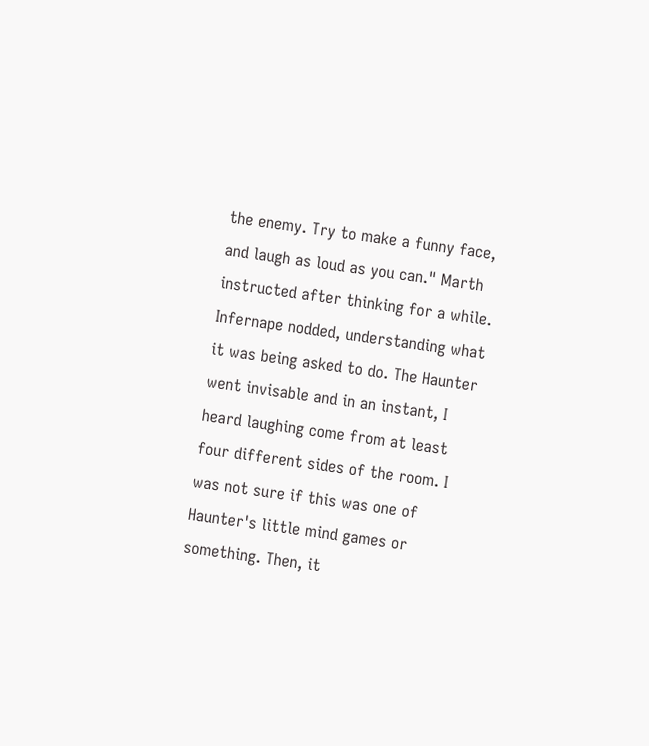the enemy. Try to make a funny face, and laugh as loud as you can." Marth instructed after thinking for a while. Infernape nodded, understanding what it was being asked to do. The Haunter went invisable and in an instant, I heard laughing come from at least four different sides of the room. I was not sure if this was one of Haunter's little mind games or something. Then, it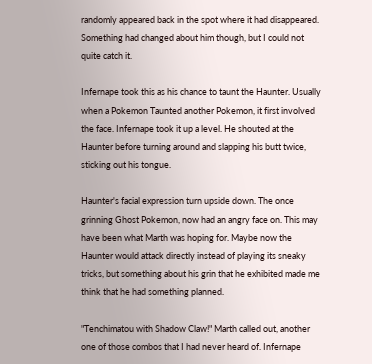randomly appeared back in the spot where it had disappeared. Something had changed about him though, but I could not quite catch it.

Infernape took this as his chance to taunt the Haunter. Usually when a Pokemon Taunted another Pokemon, it first involved the face. Infernape took it up a level. He shouted at the Haunter before turning around and slapping his butt twice, sticking out his tongue.

Haunter's facial expression turn upside down. The once grinning Ghost Pokemon, now had an angry face on. This may have been what Marth was hoping for. Maybe now the Haunter would attack directly instead of playing its sneaky tricks, but something about his grin that he exhibited made me think that he had something planned.

"Tenchimatou with Shadow Claw!" Marth called out, another one of those combos that I had never heard of. Infernape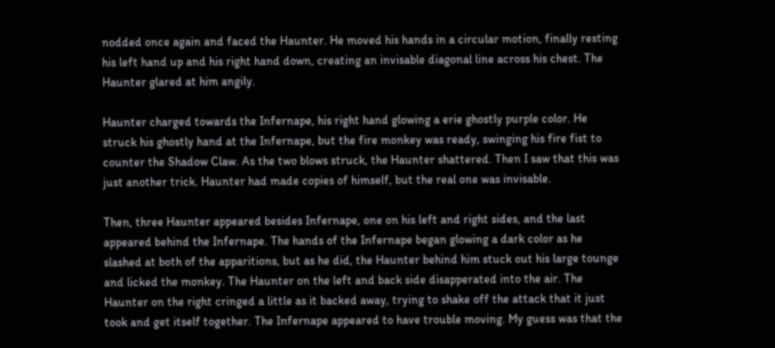nodded once again and faced the Haunter. He moved his hands in a circular motion, finally resting his left hand up and his right hand down, creating an invisable diagonal line across his chest. The Haunter glared at him angily.

Haunter charged towards the Infernape, his right hand glowing a erie ghostly purple color. He struck his ghostly hand at the Infernape, but the fire monkey was ready, swinging his fire fist to counter the Shadow Claw. As the two blows struck, the Haunter shattered. Then I saw that this was just another trick. Haunter had made copies of himself, but the real one was invisable.

Then, three Haunter appeared besides Infernape, one on his left and right sides, and the last appeared behind the Infernape. The hands of the Infernape began glowing a dark color as he slashed at both of the apparitions, but as he did, the Haunter behind him stuck out his large tounge and licked the monkey. The Haunter on the left and back side disapperated into the air. The Haunter on the right cringed a little as it backed away, trying to shake off the attack that it just took and get itself together. The Infernape appeared to have trouble moving. My guess was that the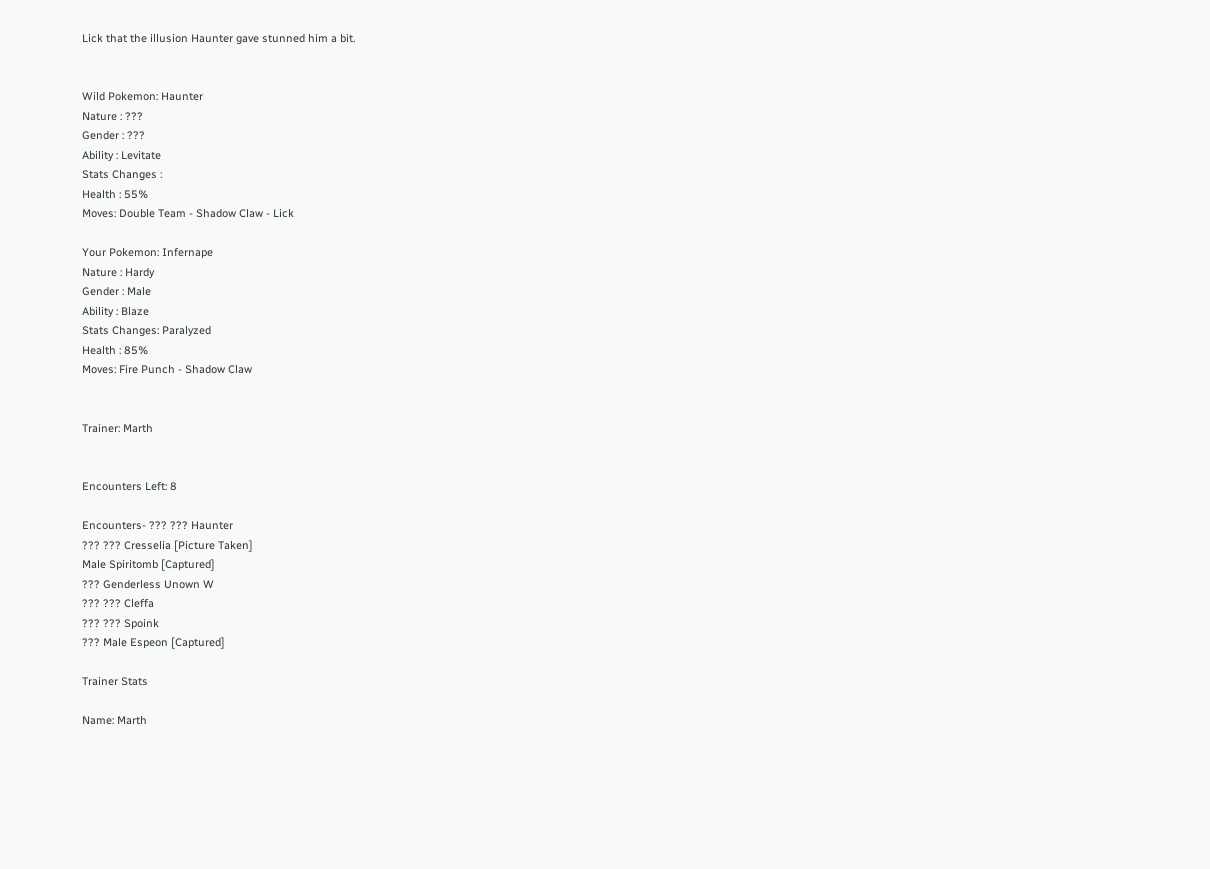Lick that the illusion Haunter gave stunned him a bit.


Wild Pokemon: Haunter
Nature : ???
Gender : ???
Ability : Levitate
Stats Changes :
Health : 55%
Moves: Double Team - Shadow Claw - Lick

Your Pokemon: Infernape
Nature : Hardy
Gender : Male
Ability : Blaze
Stats Changes: Paralyzed
Health : 85%
Moves: Fire Punch - Shadow Claw


Trainer: Marth


Encounters Left: 8

Encounters- ??? ??? Haunter
??? ??? Cresselia [Picture Taken]
Male Spiritomb [Captured]
??? Genderless Unown W
??? ??? Cleffa
??? ??? Spoink
??? Male Espeon [Captured]

Trainer Stats

Name: Marth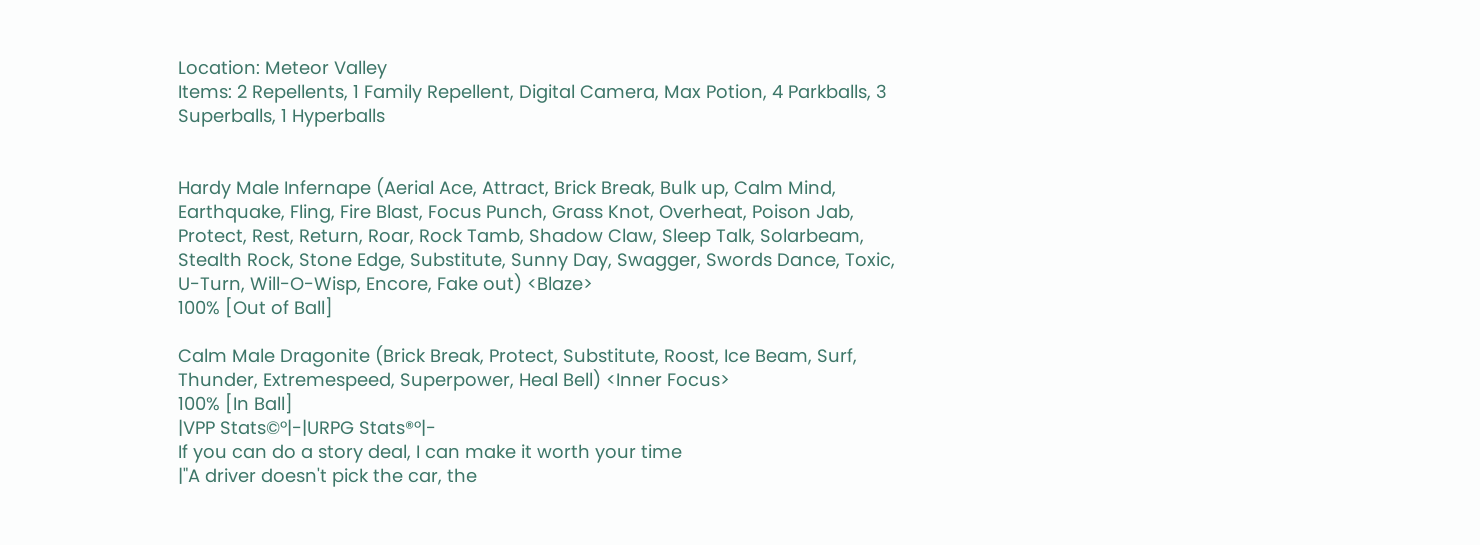Location: Meteor Valley
Items: 2 Repellents, 1 Family Repellent, Digital Camera, Max Potion, 4 Parkballs, 3 Superballs, 1 Hyperballs


Hardy Male Infernape (Aerial Ace, Attract, Brick Break, Bulk up, Calm Mind, Earthquake, Fling, Fire Blast, Focus Punch, Grass Knot, Overheat, Poison Jab, Protect, Rest, Return, Roar, Rock Tamb, Shadow Claw, Sleep Talk, Solarbeam, Stealth Rock, Stone Edge, Substitute, Sunny Day, Swagger, Swords Dance, Toxic, U-Turn, Will-O-Wisp, Encore, Fake out) <Blaze>
100% [Out of Ball]

Calm Male Dragonite (Brick Break, Protect, Substitute, Roost, Ice Beam, Surf, Thunder, Extremespeed, Superpower, Heal Bell) <Inner Focus>
100% [In Ball]
|VPP Stats©°|-|URPG Stats®°|-
If you can do a story deal, I can make it worth your time
|"A driver doesn't pick the car, the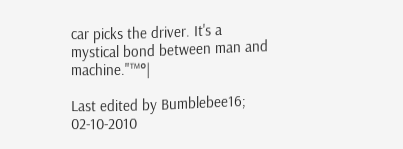car picks the driver. It's a mystical bond between man and machine."™°|

Last edited by Bumblebee16; 02-10-2010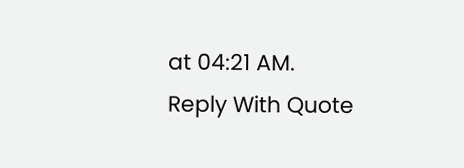at 04:21 AM.
Reply With Quote